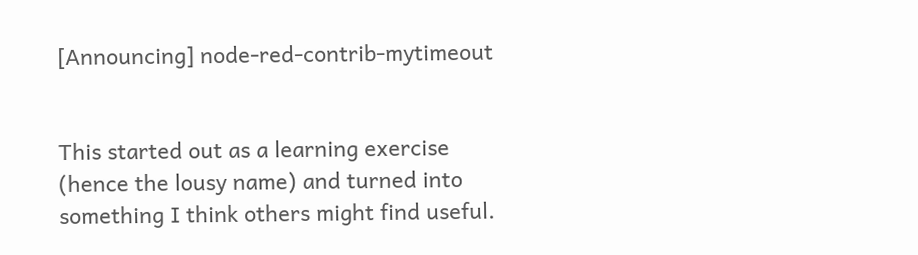[Announcing] node-red-contrib-mytimeout


This started out as a learning exercise (hence the lousy name) and turned into something I think others might find useful.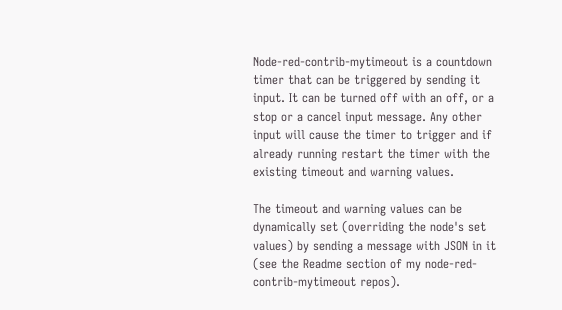Node-red-contrib-mytimeout is a countdown timer that can be triggered by sending it input. It can be turned off with an off, or a stop or a cancel input message. Any other input will cause the timer to trigger and if already running restart the timer with the existing timeout and warning values.

The timeout and warning values can be dynamically set (overriding the node's set values) by sending a message with JSON in it (see the Readme section of my node-red-contrib-mytimeout repos).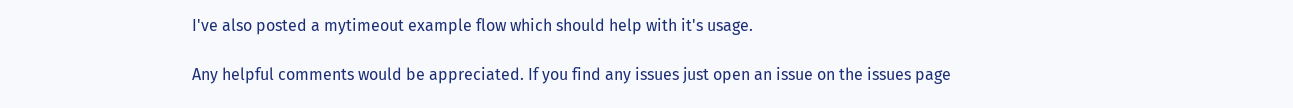I've also posted a mytimeout example flow which should help with it's usage.

Any helpful comments would be appreciated. If you find any issues just open an issue on the issues page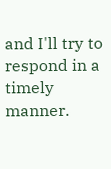and I'll try to respond in a timely manner.